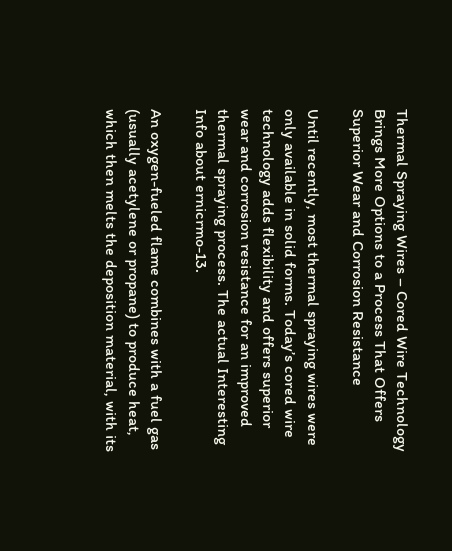Thermal Spraying Wires – Cored Wire Technology Brings More Options to a Process That Offers Superior Wear and Corrosion Resistance

Until recently, most thermal spraying wires were only available in solid forms. Today’s cored wire technology adds flexibility and offers superior wear and corrosion resistance for an improved thermal spraying process. The actual Interesting Info about ernicrmo-13.

An oxygen-fueled flame combines with a fuel gas (usually acetylene or propane) to produce heat, which then melts the deposition material, with its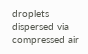droplets dispersed via compressed air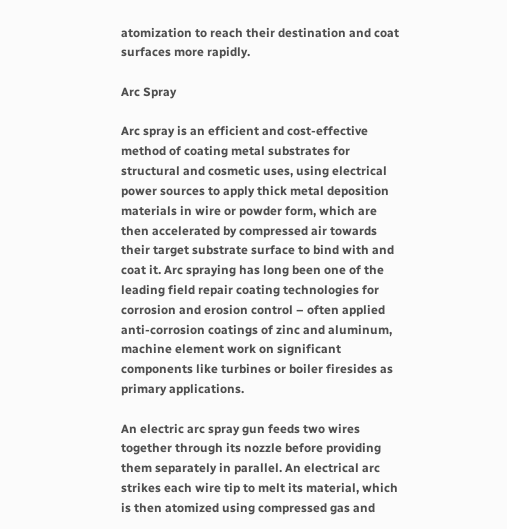atomization to reach their destination and coat surfaces more rapidly.

Arc Spray

Arc spray is an efficient and cost-effective method of coating metal substrates for structural and cosmetic uses, using electrical power sources to apply thick metal deposition materials in wire or powder form, which are then accelerated by compressed air towards their target substrate surface to bind with and coat it. Arc spraying has long been one of the leading field repair coating technologies for corrosion and erosion control – often applied anti-corrosion coatings of zinc and aluminum, machine element work on significant components like turbines or boiler firesides as primary applications.

An electric arc spray gun feeds two wires together through its nozzle before providing them separately in parallel. An electrical arc strikes each wire tip to melt its material, which is then atomized using compressed gas and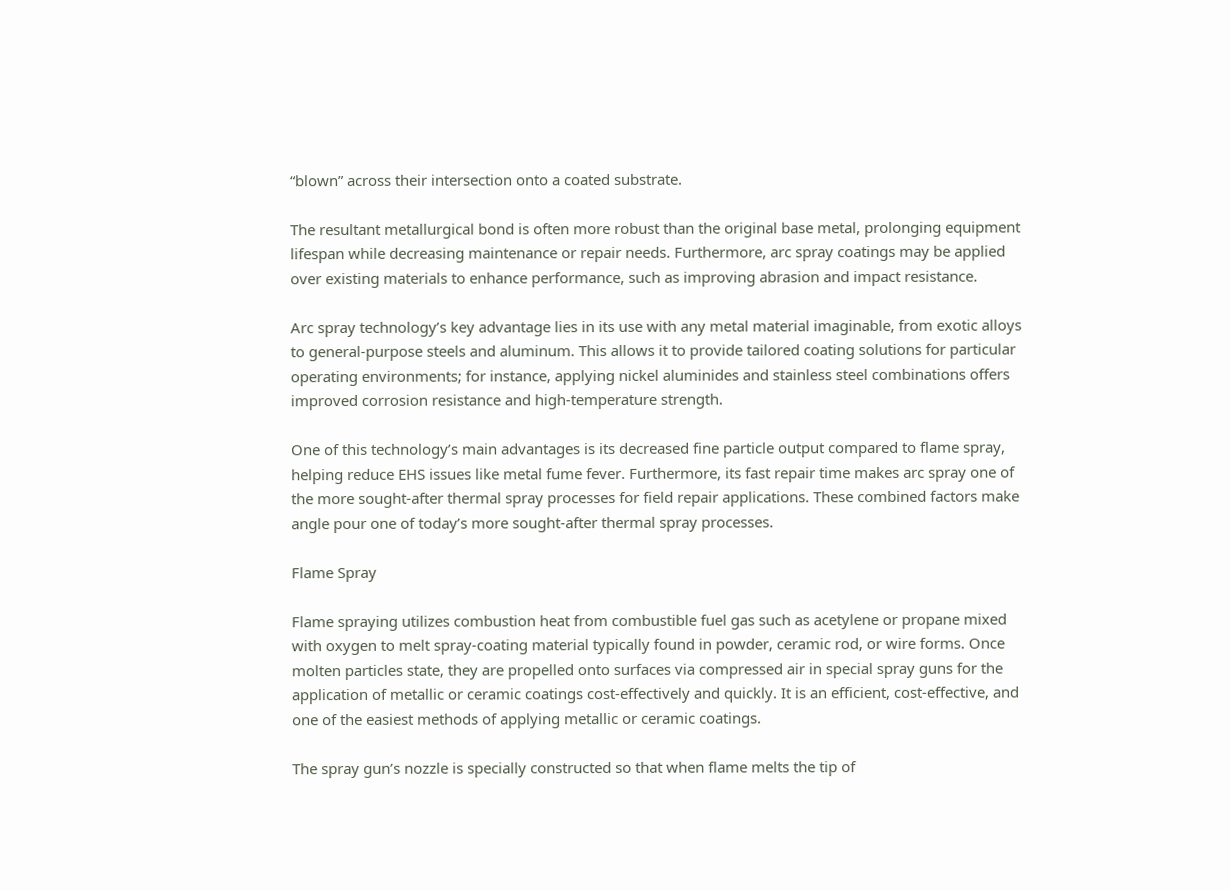“blown” across their intersection onto a coated substrate.

The resultant metallurgical bond is often more robust than the original base metal, prolonging equipment lifespan while decreasing maintenance or repair needs. Furthermore, arc spray coatings may be applied over existing materials to enhance performance, such as improving abrasion and impact resistance.

Arc spray technology’s key advantage lies in its use with any metal material imaginable, from exotic alloys to general-purpose steels and aluminum. This allows it to provide tailored coating solutions for particular operating environments; for instance, applying nickel aluminides and stainless steel combinations offers improved corrosion resistance and high-temperature strength.

One of this technology’s main advantages is its decreased fine particle output compared to flame spray, helping reduce EHS issues like metal fume fever. Furthermore, its fast repair time makes arc spray one of the more sought-after thermal spray processes for field repair applications. These combined factors make angle pour one of today’s more sought-after thermal spray processes.

Flame Spray

Flame spraying utilizes combustion heat from combustible fuel gas such as acetylene or propane mixed with oxygen to melt spray-coating material typically found in powder, ceramic rod, or wire forms. Once molten particles state, they are propelled onto surfaces via compressed air in special spray guns for the application of metallic or ceramic coatings cost-effectively and quickly. It is an efficient, cost-effective, and one of the easiest methods of applying metallic or ceramic coatings.

The spray gun’s nozzle is specially constructed so that when flame melts the tip of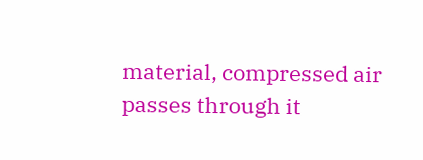material, compressed air passes through it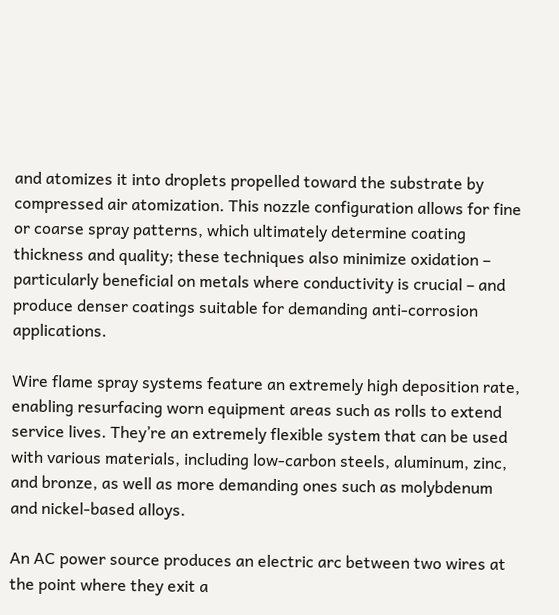and atomizes it into droplets propelled toward the substrate by compressed air atomization. This nozzle configuration allows for fine or coarse spray patterns, which ultimately determine coating thickness and quality; these techniques also minimize oxidation – particularly beneficial on metals where conductivity is crucial – and produce denser coatings suitable for demanding anti-corrosion applications.

Wire flame spray systems feature an extremely high deposition rate, enabling resurfacing worn equipment areas such as rolls to extend service lives. They’re an extremely flexible system that can be used with various materials, including low-carbon steels, aluminum, zinc, and bronze, as well as more demanding ones such as molybdenum and nickel-based alloys.

An AC power source produces an electric arc between two wires at the point where they exit a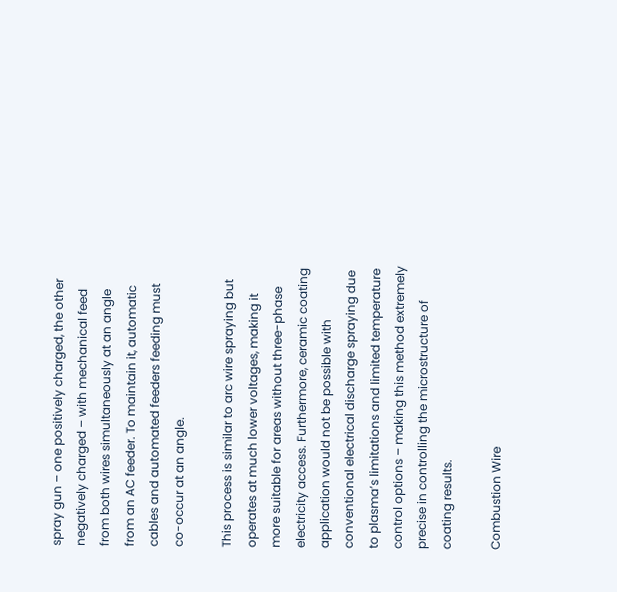spray gun – one positively charged, the other negatively charged – with mechanical feed from both wires simultaneously at an angle from an AC feeder. To maintain it, automatic cables and automated feeders feeding must co-occur at an angle.

This process is similar to arc wire spraying but operates at much lower voltages, making it more suitable for areas without three-phase electricity access. Furthermore, ceramic coating application would not be possible with conventional electrical discharge spraying due to plasma’s limitations and limited temperature control options – making this method extremely precise in controlling the microstructure of coating results.

Combustion Wire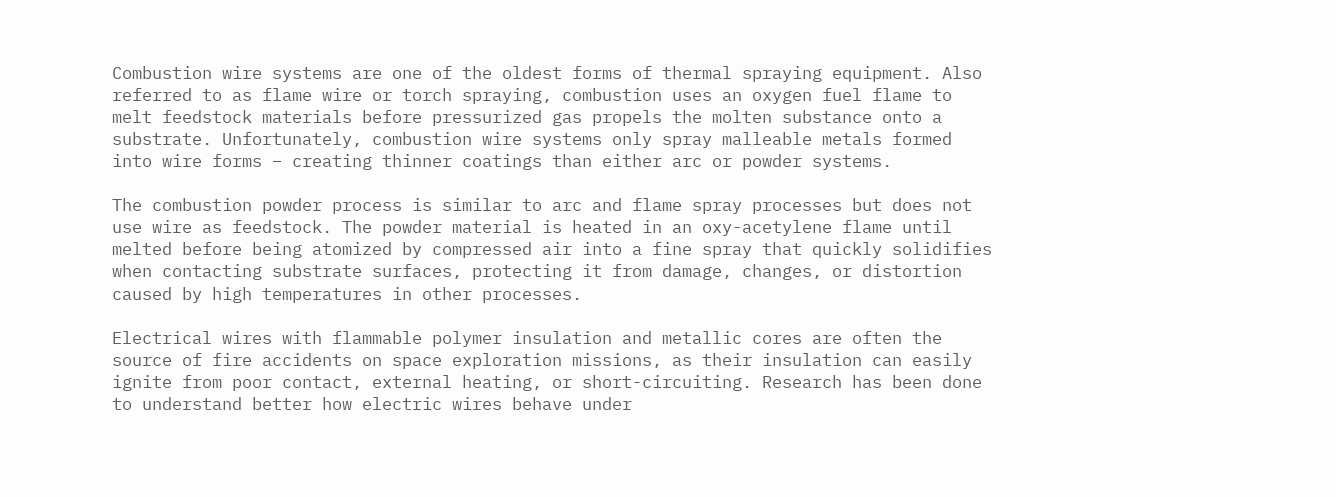Combustion wire systems are one of the oldest forms of thermal spraying equipment. Also referred to as flame wire or torch spraying, combustion uses an oxygen fuel flame to melt feedstock materials before pressurized gas propels the molten substance onto a substrate. Unfortunately, combustion wire systems only spray malleable metals formed into wire forms – creating thinner coatings than either arc or powder systems.

The combustion powder process is similar to arc and flame spray processes but does not use wire as feedstock. The powder material is heated in an oxy-acetylene flame until melted before being atomized by compressed air into a fine spray that quickly solidifies when contacting substrate surfaces, protecting it from damage, changes, or distortion caused by high temperatures in other processes.

Electrical wires with flammable polymer insulation and metallic cores are often the source of fire accidents on space exploration missions, as their insulation can easily ignite from poor contact, external heating, or short-circuiting. Research has been done to understand better how electric wires behave under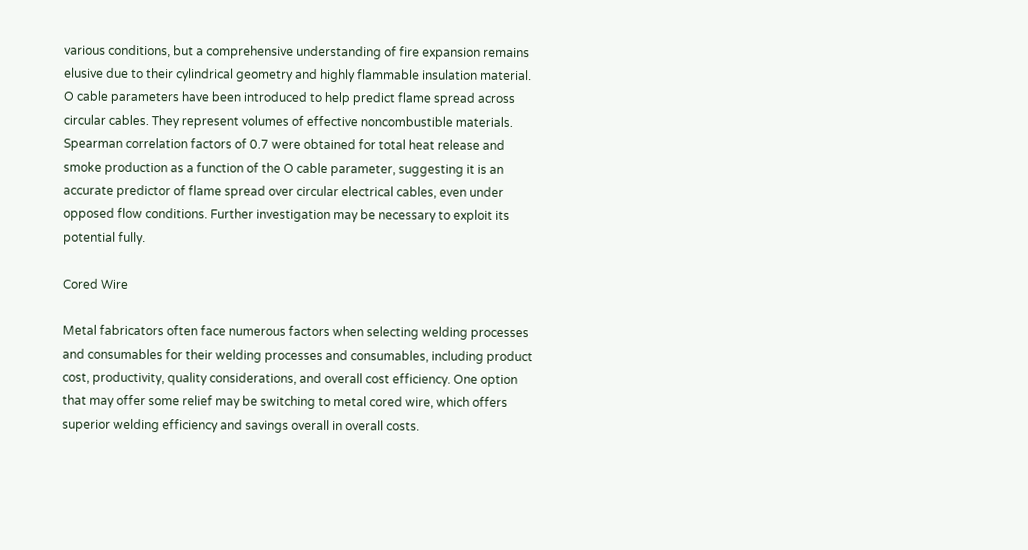various conditions, but a comprehensive understanding of fire expansion remains elusive due to their cylindrical geometry and highly flammable insulation material. O cable parameters have been introduced to help predict flame spread across circular cables. They represent volumes of effective noncombustible materials. Spearman correlation factors of 0.7 were obtained for total heat release and smoke production as a function of the O cable parameter, suggesting it is an accurate predictor of flame spread over circular electrical cables, even under opposed flow conditions. Further investigation may be necessary to exploit its potential fully.

Cored Wire

Metal fabricators often face numerous factors when selecting welding processes and consumables for their welding processes and consumables, including product cost, productivity, quality considerations, and overall cost efficiency. One option that may offer some relief may be switching to metal cored wire, which offers superior welding efficiency and savings overall in overall costs.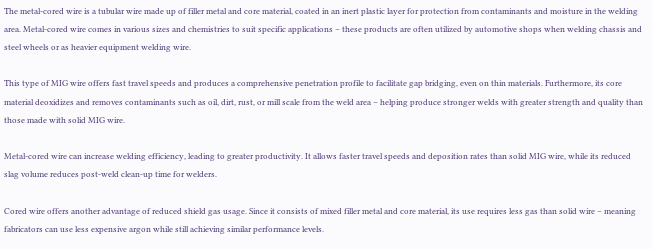The metal-cored wire is a tubular wire made up of filler metal and core material, coated in an inert plastic layer for protection from contaminants and moisture in the welding area. Metal-cored wire comes in various sizes and chemistries to suit specific applications – these products are often utilized by automotive shops when welding chassis and steel wheels or as heavier equipment welding wire.

This type of MIG wire offers fast travel speeds and produces a comprehensive penetration profile to facilitate gap bridging, even on thin materials. Furthermore, its core material deoxidizes and removes contaminants such as oil, dirt, rust, or mill scale from the weld area – helping produce stronger welds with greater strength and quality than those made with solid MIG wire.

Metal-cored wire can increase welding efficiency, leading to greater productivity. It allows faster travel speeds and deposition rates than solid MIG wire, while its reduced slag volume reduces post-weld clean-up time for welders.

Cored wire offers another advantage of reduced shield gas usage. Since it consists of mixed filler metal and core material, its use requires less gas than solid wire – meaning fabricators can use less expensive argon while still achieving similar performance levels.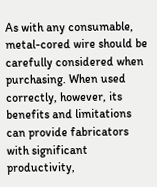As with any consumable, metal-cored wire should be carefully considered when purchasing. When used correctly, however, its benefits and limitations can provide fabricators with significant productivity,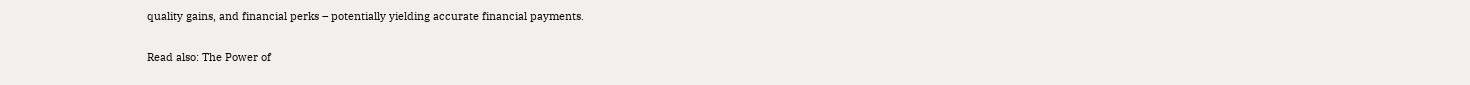quality gains, and financial perks – potentially yielding accurate financial payments.

Read also: The Power of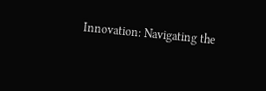Innovation: Navigating the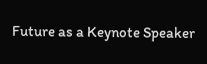Future as a Keynote Speaker